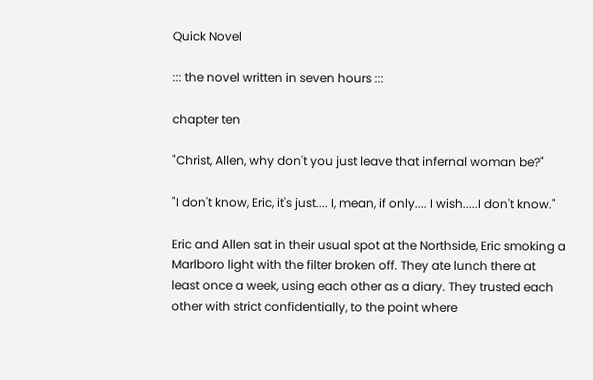Quick Novel

::: the novel written in seven hours :::

chapter ten

"Christ, Allen, why don't you just leave that infernal woman be?"

"I don't know, Eric, it's just.... I, mean, if only.... I wish.....I don't know."

Eric and Allen sat in their usual spot at the Northside, Eric smoking a Marlboro light with the filter broken off. They ate lunch there at least once a week, using each other as a diary. They trusted each other with strict confidentially, to the point where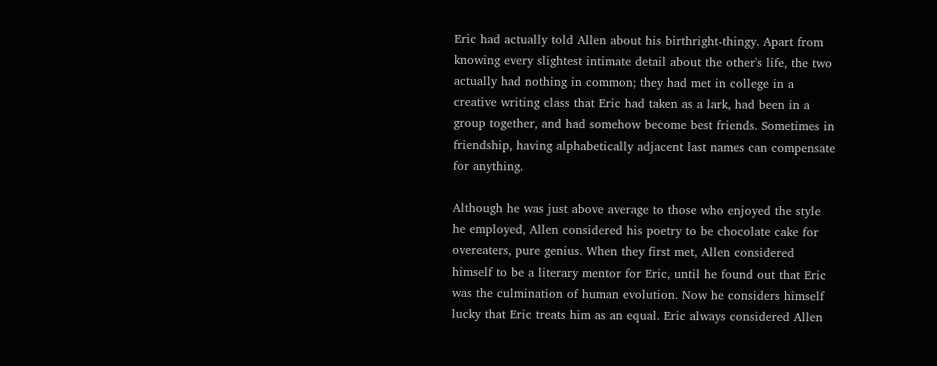Eric had actually told Allen about his birthright-thingy. Apart from knowing every slightest intimate detail about the other's life, the two actually had nothing in common; they had met in college in a creative writing class that Eric had taken as a lark, had been in a group together, and had somehow become best friends. Sometimes in friendship, having alphabetically adjacent last names can compensate for anything.

Although he was just above average to those who enjoyed the style he employed, Allen considered his poetry to be chocolate cake for overeaters, pure genius. When they first met, Allen considered himself to be a literary mentor for Eric, until he found out that Eric was the culmination of human evolution. Now he considers himself lucky that Eric treats him as an equal. Eric always considered Allen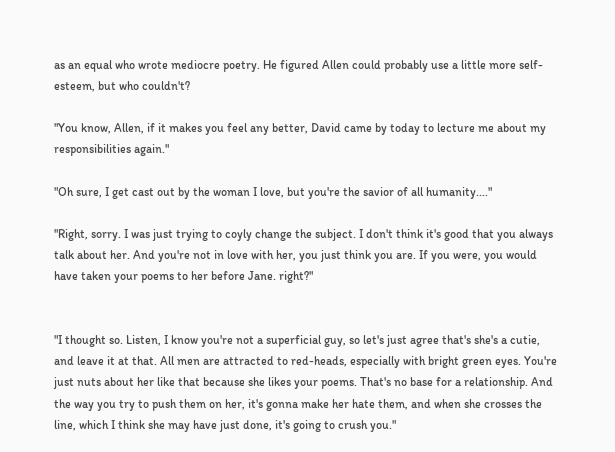as an equal who wrote mediocre poetry. He figured Allen could probably use a little more self-esteem, but who couldn't?

"You know, Allen, if it makes you feel any better, David came by today to lecture me about my responsibilities again."

"Oh sure, I get cast out by the woman I love, but you're the savior of all humanity...."

"Right, sorry. I was just trying to coyly change the subject. I don't think it's good that you always talk about her. And you're not in love with her, you just think you are. If you were, you would have taken your poems to her before Jane. right?"


"I thought so. Listen, I know you're not a superficial guy, so let's just agree that's she's a cutie, and leave it at that. All men are attracted to red-heads, especially with bright green eyes. You're just nuts about her like that because she likes your poems. That's no base for a relationship. And the way you try to push them on her, it's gonna make her hate them, and when she crosses the line, which I think she may have just done, it's going to crush you."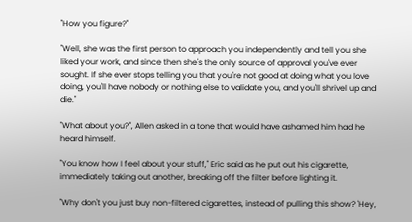"How you figure?"

"Well, she was the first person to approach you independently and tell you she liked your work, and since then she's the only source of approval you've ever sought. If she ever stops telling you that you're not good at doing what you love doing, you'll have nobody or nothing else to validate you, and you'll shrivel up and die."

"What about you?", Allen asked in a tone that would have ashamed him had he heard himself.

"You know how I feel about your stuff," Eric said as he put out his cigarette, immediately taking out another, breaking off the filter before lighting it.

"Why don't you just buy non-filtered cigarettes, instead of pulling this show? 'Hey,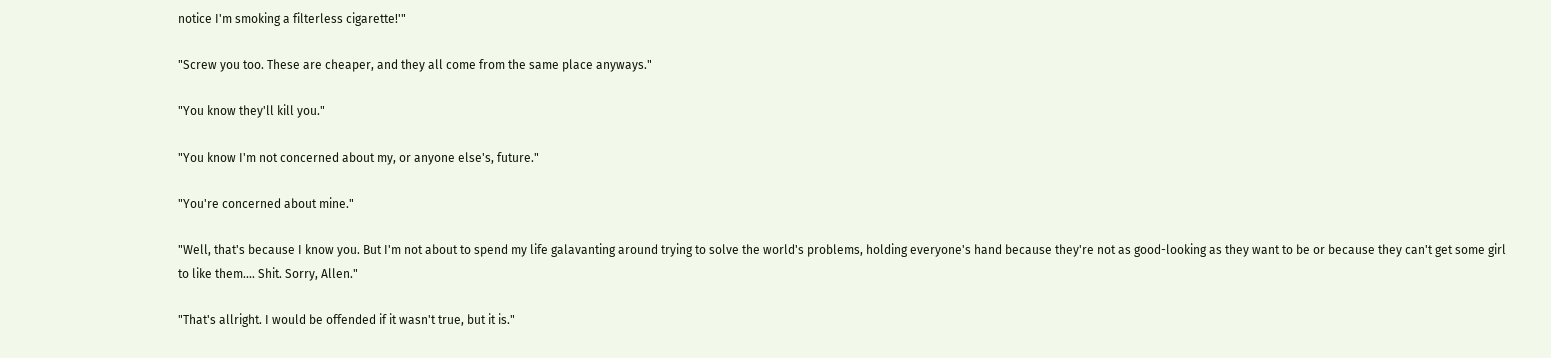notice I'm smoking a filterless cigarette!'"

"Screw you too. These are cheaper, and they all come from the same place anyways."

"You know they'll kill you."

"You know I'm not concerned about my, or anyone else's, future."

"You're concerned about mine."

"Well, that's because I know you. But I'm not about to spend my life galavanting around trying to solve the world's problems, holding everyone's hand because they're not as good-looking as they want to be or because they can't get some girl to like them.... Shit. Sorry, Allen."

"That's allright. I would be offended if it wasn't true, but it is."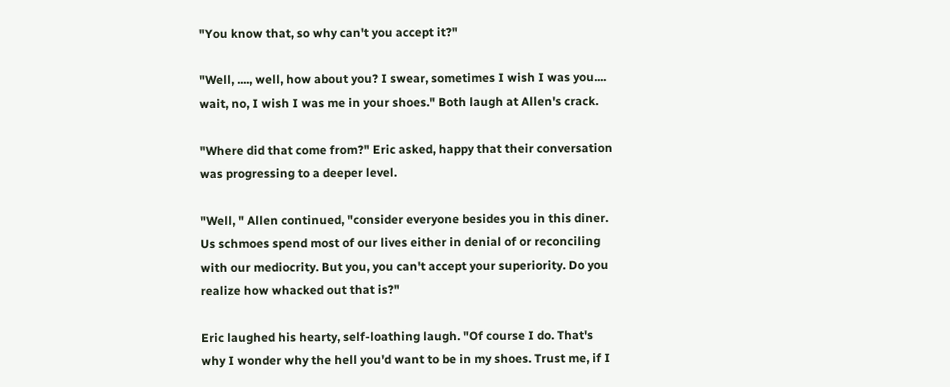"You know that, so why can't you accept it?"

"Well, ...., well, how about you? I swear, sometimes I wish I was you.... wait, no, I wish I was me in your shoes." Both laugh at Allen's crack.

"Where did that come from?" Eric asked, happy that their conversation was progressing to a deeper level.

"Well, " Allen continued, "consider everyone besides you in this diner. Us schmoes spend most of our lives either in denial of or reconciling with our mediocrity. But you, you can't accept your superiority. Do you realize how whacked out that is?"

Eric laughed his hearty, self-loathing laugh. "Of course I do. That's why I wonder why the hell you'd want to be in my shoes. Trust me, if I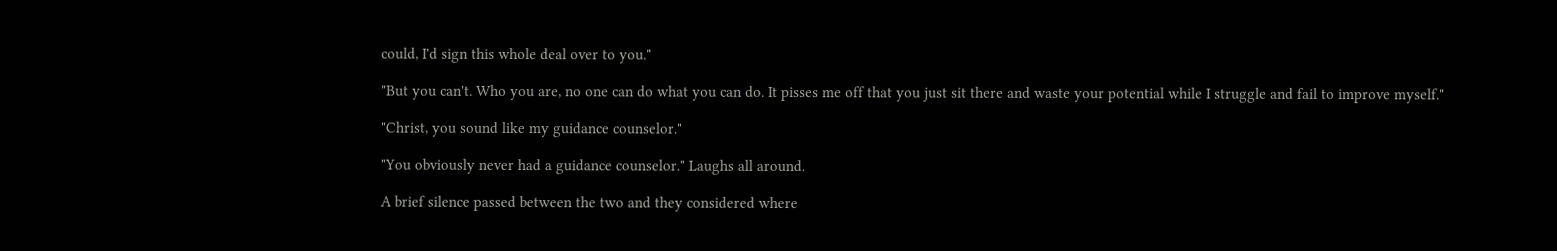could, I'd sign this whole deal over to you."

"But you can't. Who you are, no one can do what you can do. It pisses me off that you just sit there and waste your potential while I struggle and fail to improve myself."

"Christ, you sound like my guidance counselor."

"You obviously never had a guidance counselor." Laughs all around.

A brief silence passed between the two and they considered where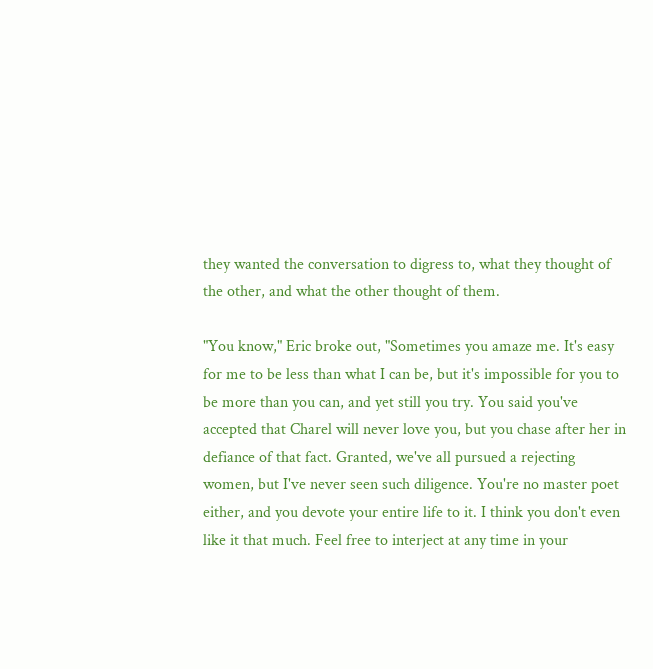they wanted the conversation to digress to, what they thought of the other, and what the other thought of them.

"You know," Eric broke out, "Sometimes you amaze me. It's easy for me to be less than what I can be, but it's impossible for you to be more than you can, and yet still you try. You said you've accepted that Charel will never love you, but you chase after her in defiance of that fact. Granted, we've all pursued a rejecting women, but I've never seen such diligence. You're no master poet either, and you devote your entire life to it. I think you don't even like it that much. Feel free to interject at any time in your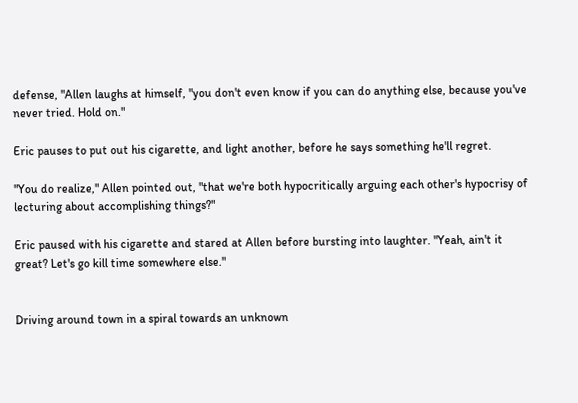defense, "Allen laughs at himself, "you don't even know if you can do anything else, because you've never tried. Hold on."

Eric pauses to put out his cigarette, and light another, before he says something he'll regret.

"You do realize," Allen pointed out, "that we're both hypocritically arguing each other's hypocrisy of lecturing about accomplishing things?"

Eric paused with his cigarette and stared at Allen before bursting into laughter. "Yeah, ain't it great? Let's go kill time somewhere else."


Driving around town in a spiral towards an unknown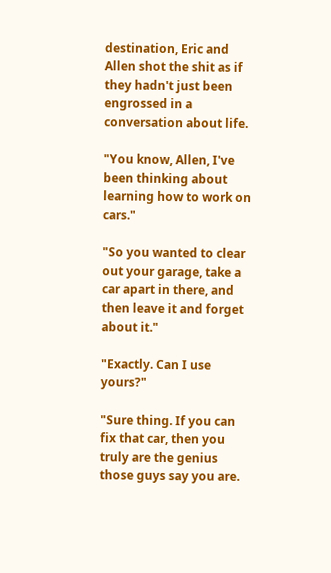destination, Eric and Allen shot the shit as if they hadn't just been engrossed in a conversation about life.

"You know, Allen, I've been thinking about learning how to work on cars."

"So you wanted to clear out your garage, take a car apart in there, and then leave it and forget about it."

"Exactly. Can I use yours?"

"Sure thing. If you can fix that car, then you truly are the genius those guys say you are.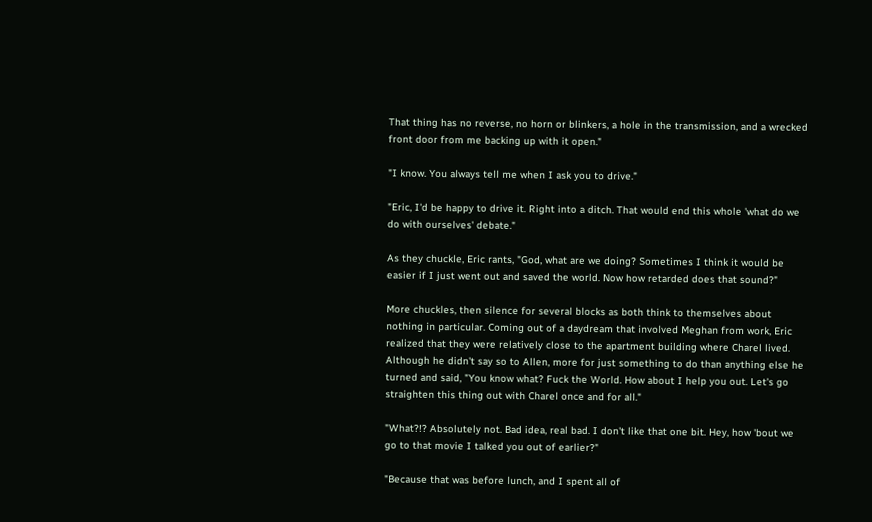That thing has no reverse, no horn or blinkers, a hole in the transmission, and a wrecked front door from me backing up with it open."

"I know. You always tell me when I ask you to drive."

"Eric, I'd be happy to drive it. Right into a ditch. That would end this whole 'what do we do with ourselves' debate."

As they chuckle, Eric rants, "God, what are we doing? Sometimes I think it would be easier if I just went out and saved the world. Now how retarded does that sound?"

More chuckles, then silence for several blocks as both think to themselves about nothing in particular. Coming out of a daydream that involved Meghan from work, Eric realized that they were relatively close to the apartment building where Charel lived. Although he didn't say so to Allen, more for just something to do than anything else he turned and said, "You know what? Fuck the World. How about I help you out. Let's go straighten this thing out with Charel once and for all."

"What?!? Absolutely not. Bad idea, real bad. I don't like that one bit. Hey, how 'bout we go to that movie I talked you out of earlier?"

"Because that was before lunch, and I spent all of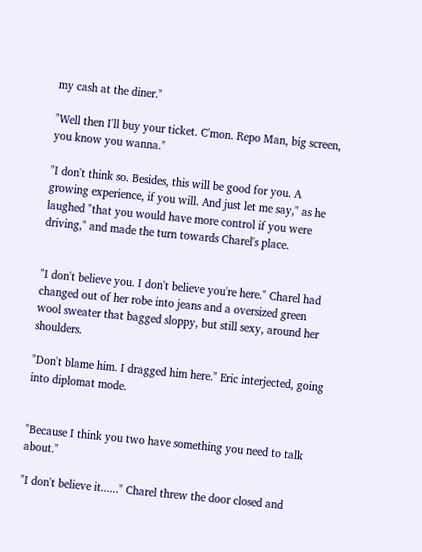my cash at the diner."

"Well then I'll buy your ticket. C'mon. Repo Man, big screen, you know you wanna."

"I don't think so. Besides, this will be good for you. A growing experience, if you will. And just let me say," as he laughed "that you would have more control if you were driving," and made the turn towards Charel's place.


"I don't believe you. I don't believe you're here." Charel had changed out of her robe into jeans and a oversized green wool sweater that bagged sloppy, but still sexy, around her shoulders.

"Don't blame him. I dragged him here." Eric interjected, going into diplomat mode.


"Because I think you two have something you need to talk about."

"I don't believe it......" Charel threw the door closed and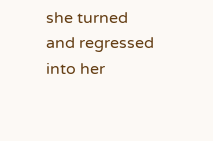she turned and regressed into her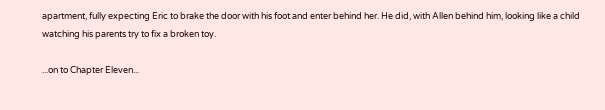apartment, fully expecting Eric to brake the door with his foot and enter behind her. He did, with Allen behind him, looking like a child watching his parents try to fix a broken toy.

...on to Chapter Eleven...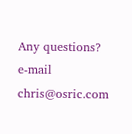Any questions? e-mail chris@osric.com